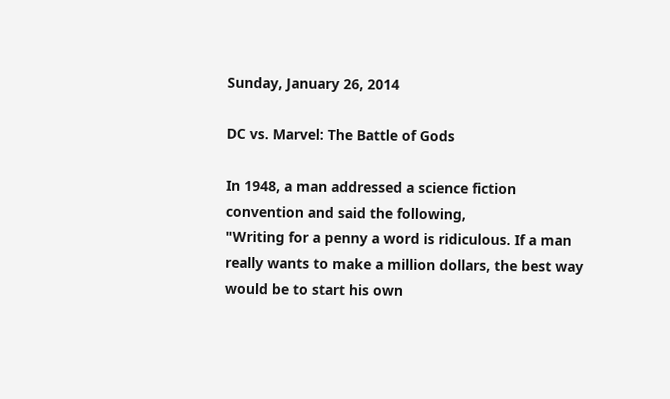Sunday, January 26, 2014

DC vs. Marvel: The Battle of Gods

In 1948, a man addressed a science fiction convention and said the following,
"Writing for a penny a word is ridiculous. If a man really wants to make a million dollars, the best way would be to start his own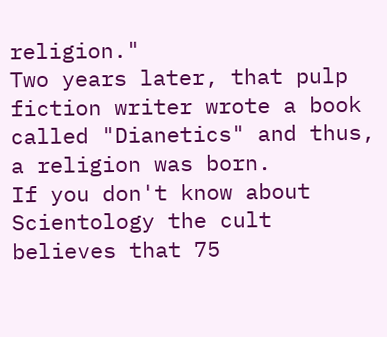religion."
Two years later, that pulp fiction writer wrote a book called "Dianetics" and thus, a religion was born.
If you don't know about Scientology the cult believes that 75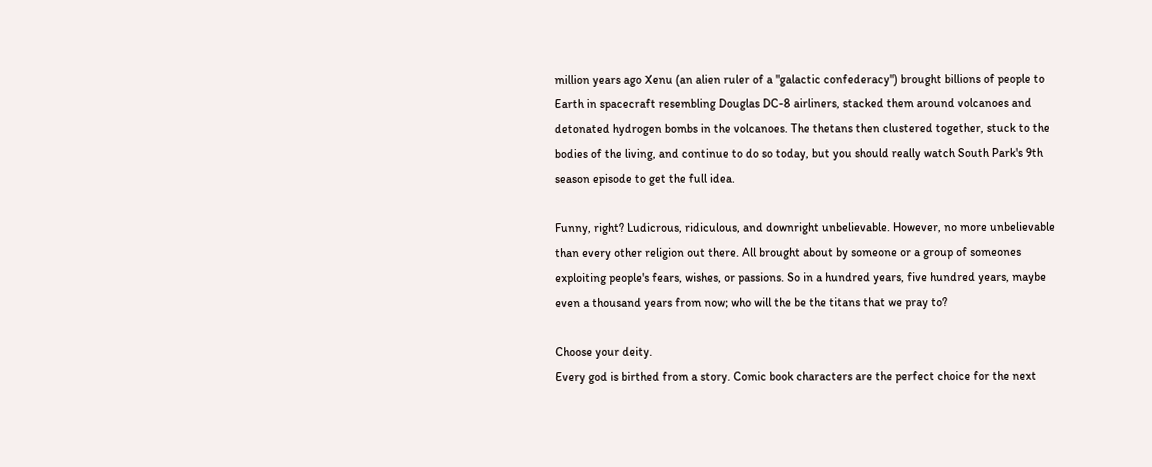million years ago Xenu (an alien ruler of a "galactic confederacy") brought billions of people to Earth in spacecraft resembling Douglas DC-8 airliners, stacked them around volcanoes and detonated hydrogen bombs in the volcanoes. The thetans then clustered together, stuck to the bodies of the living, and continue to do so today, but you should really watch South Park's 9th season episode to get the full idea.

Funny, right? Ludicrous, ridiculous, and downright unbelievable. However, no more unbelievable than every other religion out there. All brought about by someone or a group of someones exploiting people's fears, wishes, or passions. So in a hundred years, five hundred years, maybe even a thousand years from now; who will the be the titans that we pray to?

Choose your deity.
Every god is birthed from a story. Comic book characters are the perfect choice for the next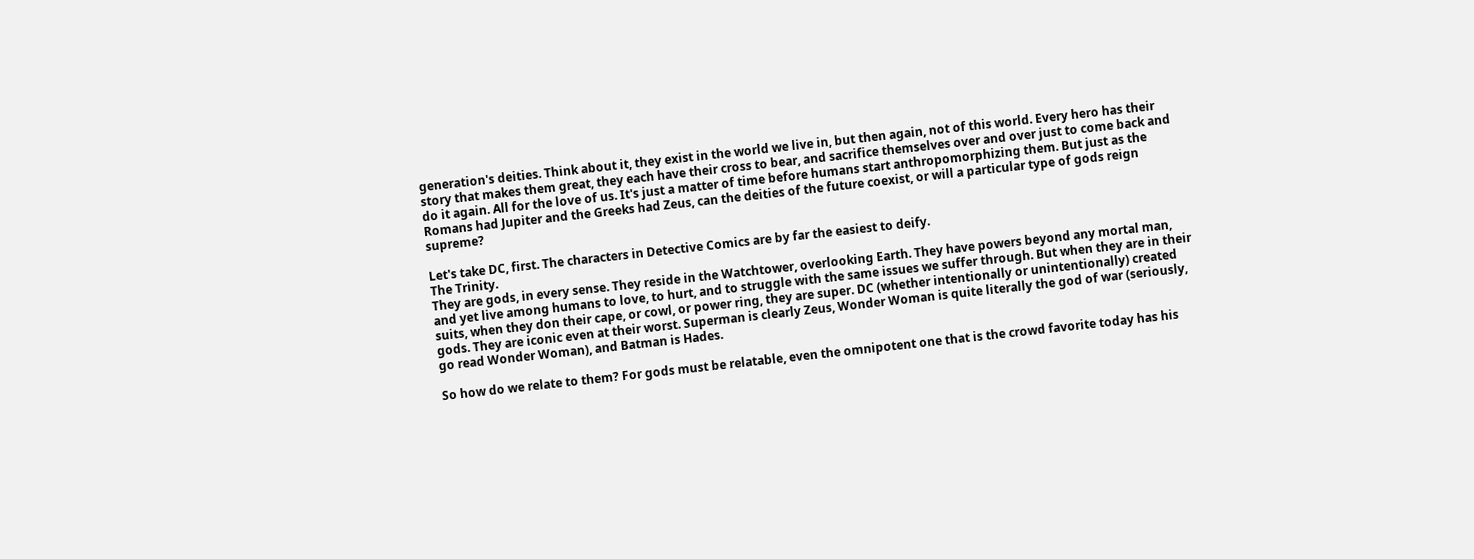generation's deities. Think about it, they exist in the world we live in, but then again, not of this world. Every hero has their story that makes them great, they each have their cross to bear, and sacrifice themselves over and over just to come back and do it again. All for the love of us. It's just a matter of time before humans start anthropomorphizing them. But just as the Romans had Jupiter and the Greeks had Zeus, can the deities of the future coexist, or will a particular type of gods reign supreme?

Let's take DC, first. The characters in Detective Comics are by far the easiest to deify.
The Trinity.
They are gods, in every sense. They reside in the Watchtower, overlooking Earth. They have powers beyond any mortal man, and yet live among humans to love, to hurt, and to struggle with the same issues we suffer through. But when they are in their suits, when they don their cape, or cowl, or power ring, they are super. DC (whether intentionally or unintentionally) created gods. They are iconic even at their worst. Superman is clearly Zeus, Wonder Woman is quite literally the god of war (seriously, go read Wonder Woman), and Batman is Hades.

So how do we relate to them? For gods must be relatable, even the omnipotent one that is the crowd favorite today has his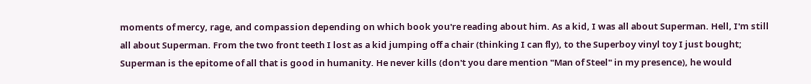moments of mercy, rage, and compassion depending on which book you're reading about him. As a kid, I was all about Superman. Hell, I'm still all about Superman. From the two front teeth I lost as a kid jumping off a chair (thinking I can fly), to the Superboy vinyl toy I just bought; Superman is the epitome of all that is good in humanity. He never kills (don't you dare mention "Man of Steel" in my presence), he would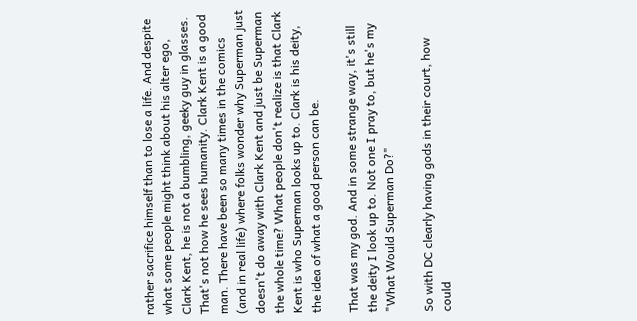rather sacrifice himself than to lose a life. And despite what some people might think about his alter ego, Clark Kent, he is not a bumbling, geeky guy in glasses. That's not how he sees humanity. Clark Kent is a good man. There have been so many times in the comics (and in real life) where folks wonder why Superman just doesn't do away with Clark Kent and just be Superman the whole time? What people don't realize is that Clark Kent is who Superman looks up to. Clark is his deity, the idea of what a good person can be.

That was my god. And in some strange way, it's still the deity I look up to. Not one I pray to, but he's my "What Would Superman Do?"

So with DC clearly having gods in their court, how could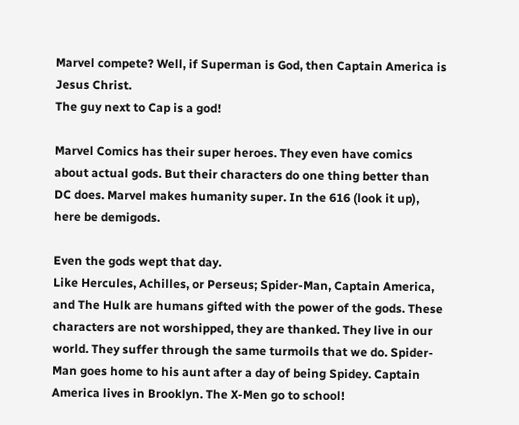Marvel compete? Well, if Superman is God, then Captain America is Jesus Christ.
The guy next to Cap is a god!

Marvel Comics has their super heroes. They even have comics about actual gods. But their characters do one thing better than DC does. Marvel makes humanity super. In the 616 (look it up), here be demigods.

Even the gods wept that day.
Like Hercules, Achilles, or Perseus; Spider-Man, Captain America, and The Hulk are humans gifted with the power of the gods. These characters are not worshipped, they are thanked. They live in our world. They suffer through the same turmoils that we do. Spider-Man goes home to his aunt after a day of being Spidey. Captain America lives in Brooklyn. The X-Men go to school!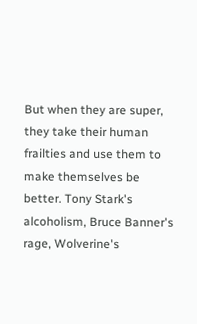But when they are super, they take their human frailties and use them to make themselves be better. Tony Stark's alcoholism, Bruce Banner's rage, Wolverine's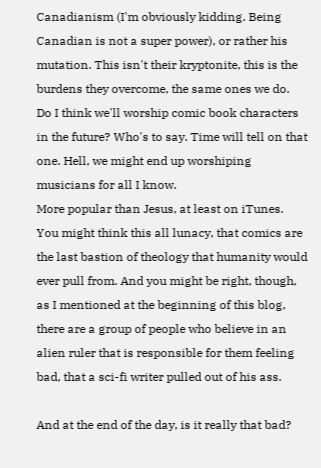Canadianism (I'm obviously kidding. Being Canadian is not a super power), or rather his mutation. This isn't their kryptonite, this is the burdens they overcome, the same ones we do.
Do I think we'll worship comic book characters in the future? Who's to say. Time will tell on that one. Hell, we might end up worshiping musicians for all I know.
More popular than Jesus, at least on iTunes.
You might think this all lunacy, that comics are the last bastion of theology that humanity would ever pull from. And you might be right, though, as I mentioned at the beginning of this blog, there are a group of people who believe in an alien ruler that is responsible for them feeling bad, that a sci-fi writer pulled out of his ass.

And at the end of the day, is it really that bad?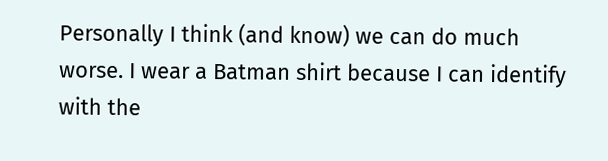Personally I think (and know) we can do much worse. I wear a Batman shirt because I can identify with the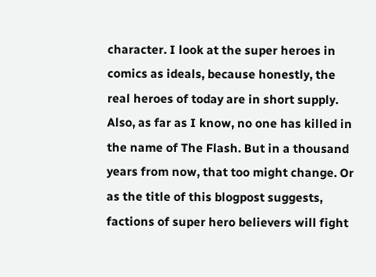character. I look at the super heroes in comics as ideals, because honestly, the real heroes of today are in short supply. Also, as far as I know, no one has killed in the name of The Flash. But in a thousand years from now, that too might change. Or as the title of this blogpost suggests, factions of super hero believers will fight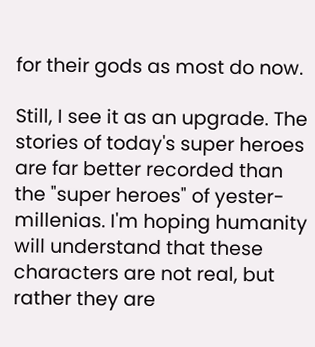for their gods as most do now.

Still, I see it as an upgrade. The stories of today's super heroes are far better recorded than the "super heroes" of yester-millenias. I'm hoping humanity will understand that these characters are not real, but rather they are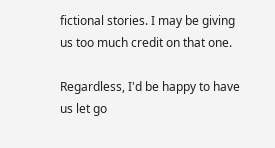fictional stories. I may be giving us too much credit on that one.

Regardless, I'd be happy to have us let go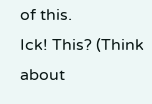of this.
Ick! This? (Think about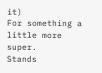it)
For something a little more super.
Stands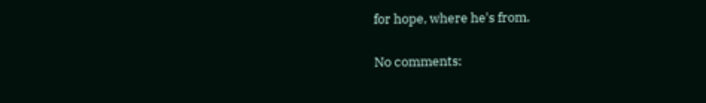for hope, where he's from.

No comments: